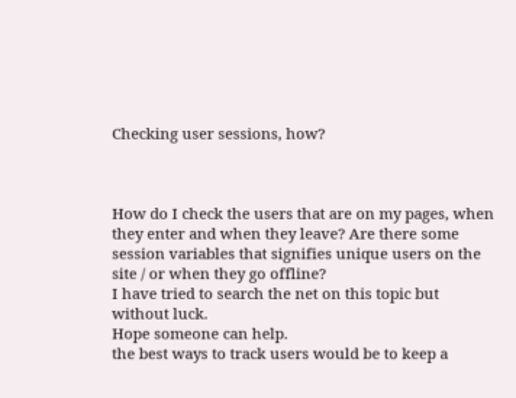Checking user sessions, how?



How do I check the users that are on my pages, when they enter and when they leave? Are there some session variables that signifies unique users on the site / or when they go offline?
I have tried to search the net on this topic but without luck.
Hope someone can help.
the best ways to track users would be to keep a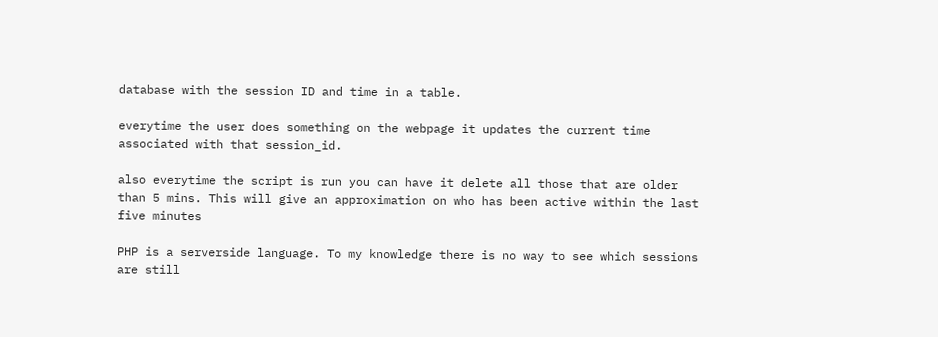database with the session ID and time in a table.

everytime the user does something on the webpage it updates the current time associated with that session_id.

also everytime the script is run you can have it delete all those that are older than 5 mins. This will give an approximation on who has been active within the last five minutes

PHP is a serverside language. To my knowledge there is no way to see which sessions are still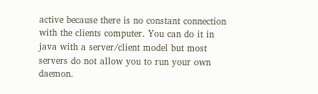active because there is no constant connection with the clients computer. You can do it in java with a server/client model but most servers do not allow you to run your own daemon.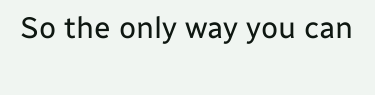So the only way you can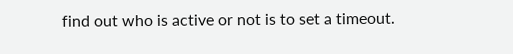find out who is active or not is to set a timeout.